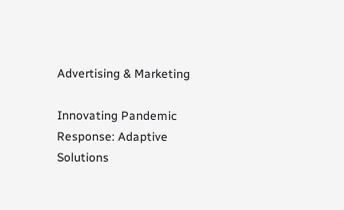Advertising & Marketing

Innovating Pandemic Response: Adaptive Solutions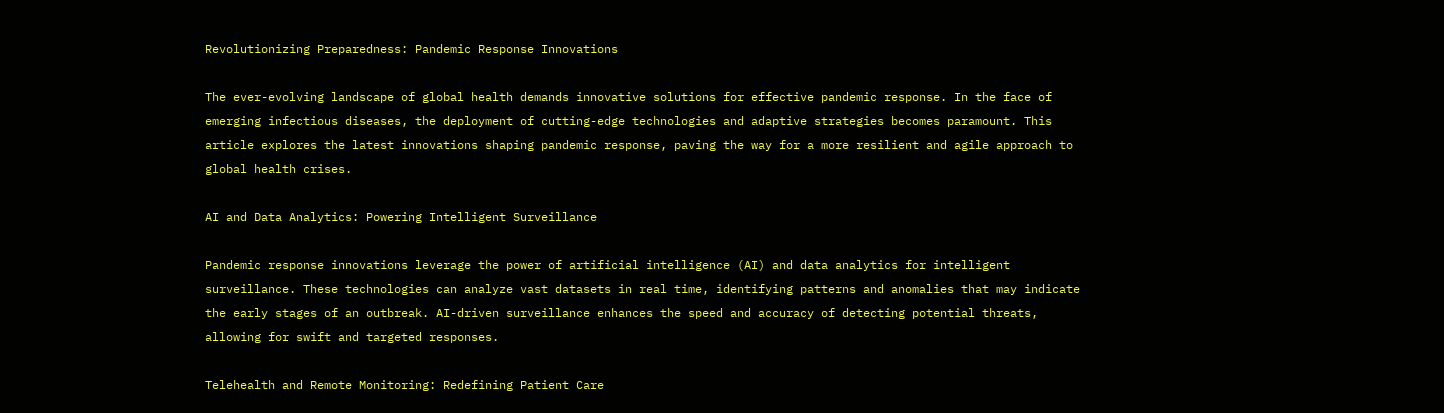Revolutionizing Preparedness: Pandemic Response Innovations

The ever-evolving landscape of global health demands innovative solutions for effective pandemic response. In the face of emerging infectious diseases, the deployment of cutting-edge technologies and adaptive strategies becomes paramount. This article explores the latest innovations shaping pandemic response, paving the way for a more resilient and agile approach to global health crises.

AI and Data Analytics: Powering Intelligent Surveillance

Pandemic response innovations leverage the power of artificial intelligence (AI) and data analytics for intelligent surveillance. These technologies can analyze vast datasets in real time, identifying patterns and anomalies that may indicate the early stages of an outbreak. AI-driven surveillance enhances the speed and accuracy of detecting potential threats, allowing for swift and targeted responses.

Telehealth and Remote Monitoring: Redefining Patient Care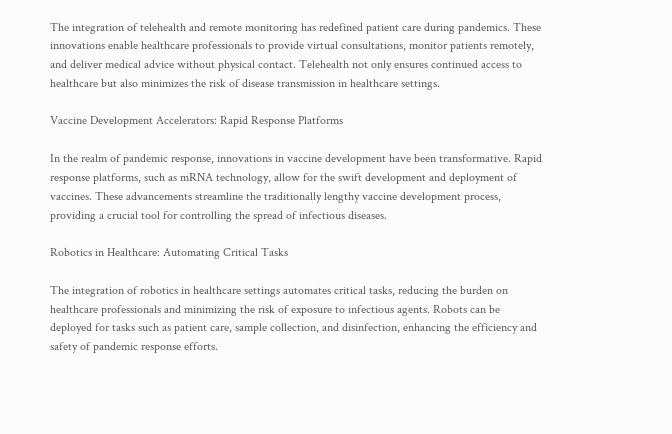The integration of telehealth and remote monitoring has redefined patient care during pandemics. These innovations enable healthcare professionals to provide virtual consultations, monitor patients remotely, and deliver medical advice without physical contact. Telehealth not only ensures continued access to healthcare but also minimizes the risk of disease transmission in healthcare settings.

Vaccine Development Accelerators: Rapid Response Platforms

In the realm of pandemic response, innovations in vaccine development have been transformative. Rapid response platforms, such as mRNA technology, allow for the swift development and deployment of vaccines. These advancements streamline the traditionally lengthy vaccine development process, providing a crucial tool for controlling the spread of infectious diseases.

Robotics in Healthcare: Automating Critical Tasks

The integration of robotics in healthcare settings automates critical tasks, reducing the burden on healthcare professionals and minimizing the risk of exposure to infectious agents. Robots can be deployed for tasks such as patient care, sample collection, and disinfection, enhancing the efficiency and safety of pandemic response efforts.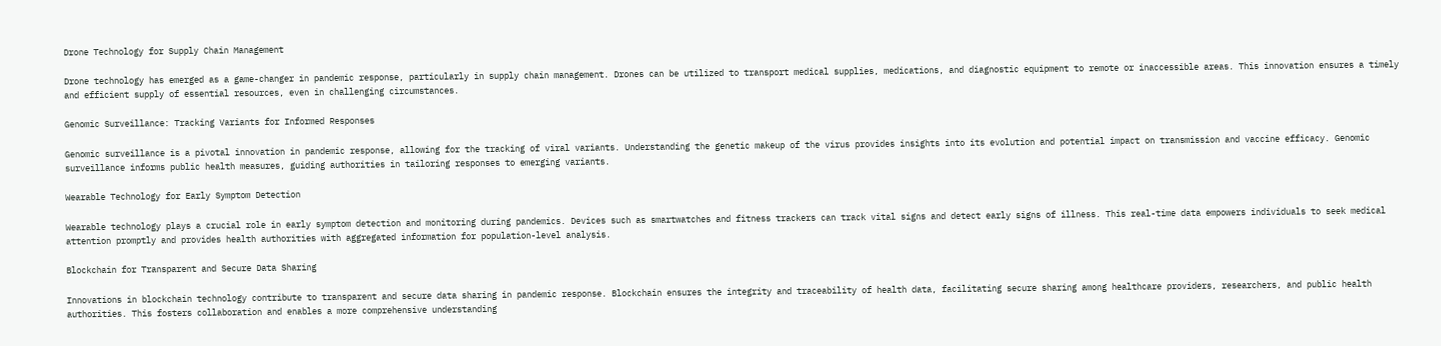Drone Technology for Supply Chain Management

Drone technology has emerged as a game-changer in pandemic response, particularly in supply chain management. Drones can be utilized to transport medical supplies, medications, and diagnostic equipment to remote or inaccessible areas. This innovation ensures a timely and efficient supply of essential resources, even in challenging circumstances.

Genomic Surveillance: Tracking Variants for Informed Responses

Genomic surveillance is a pivotal innovation in pandemic response, allowing for the tracking of viral variants. Understanding the genetic makeup of the virus provides insights into its evolution and potential impact on transmission and vaccine efficacy. Genomic surveillance informs public health measures, guiding authorities in tailoring responses to emerging variants.

Wearable Technology for Early Symptom Detection

Wearable technology plays a crucial role in early symptom detection and monitoring during pandemics. Devices such as smartwatches and fitness trackers can track vital signs and detect early signs of illness. This real-time data empowers individuals to seek medical attention promptly and provides health authorities with aggregated information for population-level analysis.

Blockchain for Transparent and Secure Data Sharing

Innovations in blockchain technology contribute to transparent and secure data sharing in pandemic response. Blockchain ensures the integrity and traceability of health data, facilitating secure sharing among healthcare providers, researchers, and public health authorities. This fosters collaboration and enables a more comprehensive understanding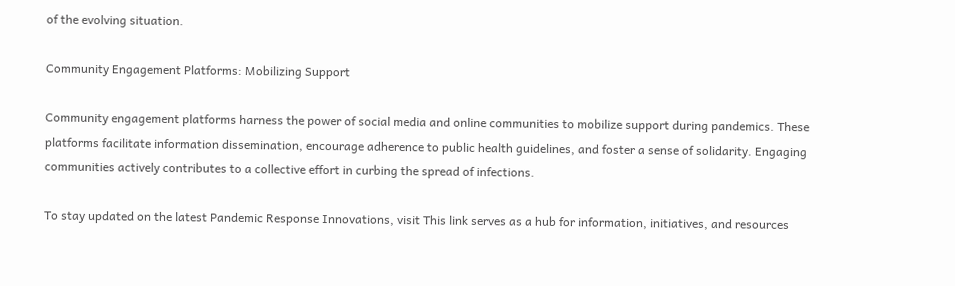of the evolving situation.

Community Engagement Platforms: Mobilizing Support

Community engagement platforms harness the power of social media and online communities to mobilize support during pandemics. These platforms facilitate information dissemination, encourage adherence to public health guidelines, and foster a sense of solidarity. Engaging communities actively contributes to a collective effort in curbing the spread of infections.

To stay updated on the latest Pandemic Response Innovations, visit This link serves as a hub for information, initiatives, and resources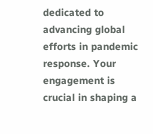dedicated to advancing global efforts in pandemic response. Your engagement is crucial in shaping a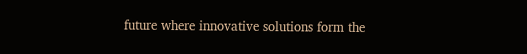future where innovative solutions form the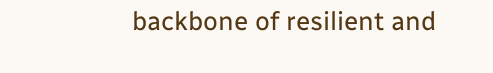backbone of resilient and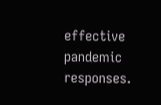effective pandemic responses.